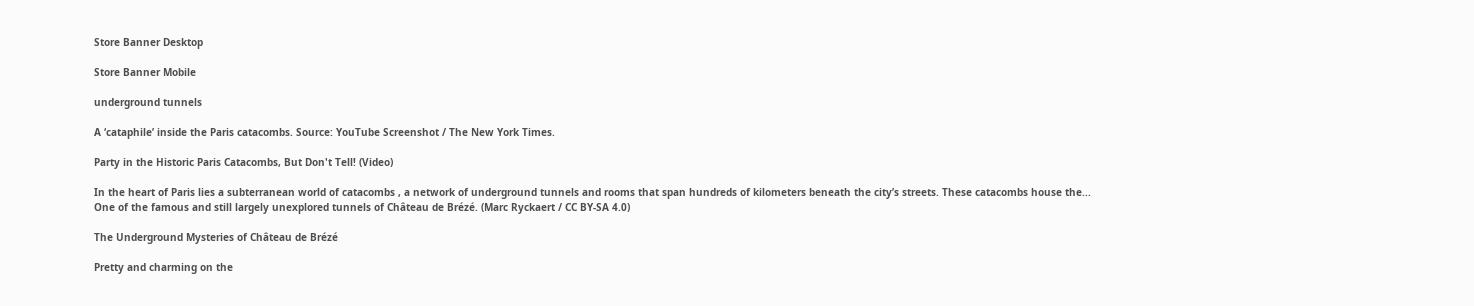Store Banner Desktop

Store Banner Mobile

underground tunnels

A ‘cataphile’ inside the Paris catacombs. Source: YouTube Screenshot / The New York Times.

Party in the Historic Paris Catacombs, But Don't Tell! (Video)

In the heart of Paris lies a subterranean world of catacombs , a network of underground tunnels and rooms that span hundreds of kilometers beneath the city’s streets. These catacombs house the...
One of the famous and still largely unexplored tunnels of Château de Brézé. (Marc Ryckaert / CC BY-SA 4.0)

The Underground Mysteries of Château de Brézé

Pretty and charming on the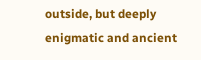outside, but deeply enigmatic and ancient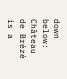down below: Château de Brézé is a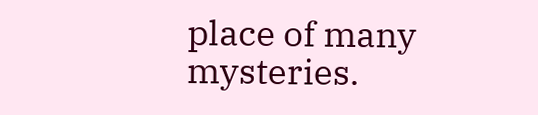place of many mysteries.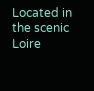Located in the scenic Loire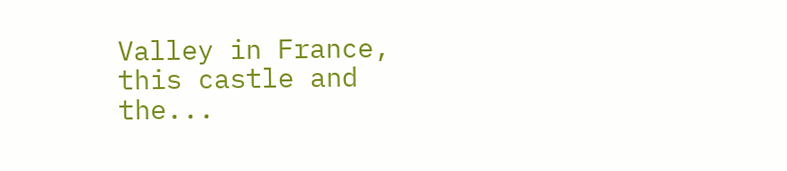Valley in France, this castle and the...